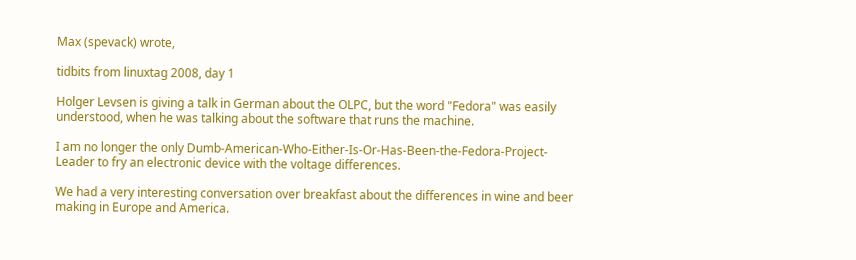Max (spevack) wrote,

tidbits from linuxtag 2008, day 1

Holger Levsen is giving a talk in German about the OLPC, but the word "Fedora" was easily understood, when he was talking about the software that runs the machine.

I am no longer the only Dumb-American-Who-Either-Is-Or-Has-Been-the-Fedora-Project-Leader to fry an electronic device with the voltage differences.

We had a very interesting conversation over breakfast about the differences in wine and beer making in Europe and America.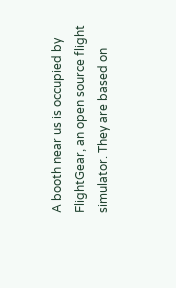A booth near us is occupied by FlightGear, an open source flight simulator. They are based on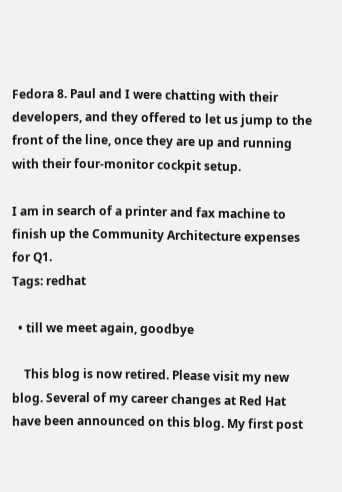Fedora 8. Paul and I were chatting with their developers, and they offered to let us jump to the front of the line, once they are up and running with their four-monitor cockpit setup.

I am in search of a printer and fax machine to finish up the Community Architecture expenses for Q1.
Tags: redhat

  • till we meet again, goodbye

    This blog is now retired. Please visit my new blog. Several of my career changes at Red Hat have been announced on this blog. My first post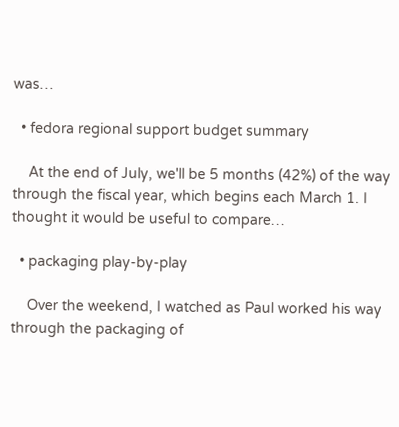was…

  • fedora regional support budget summary

    At the end of July, we'll be 5 months (42%) of the way through the fiscal year, which begins each March 1. I thought it would be useful to compare…

  • packaging play-by-play

    Over the weekend, I watched as Paul worked his way through the packaging of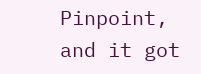Pinpoint, and it got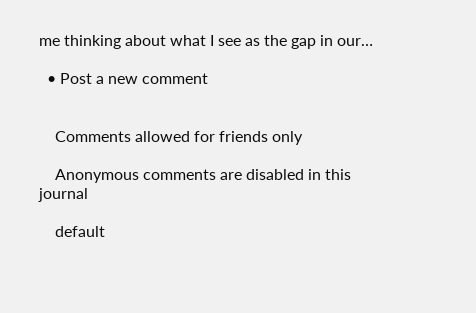me thinking about what I see as the gap in our…

  • Post a new comment


    Comments allowed for friends only

    Anonymous comments are disabled in this journal

    default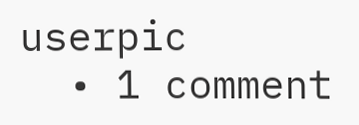userpic
  • 1 comment